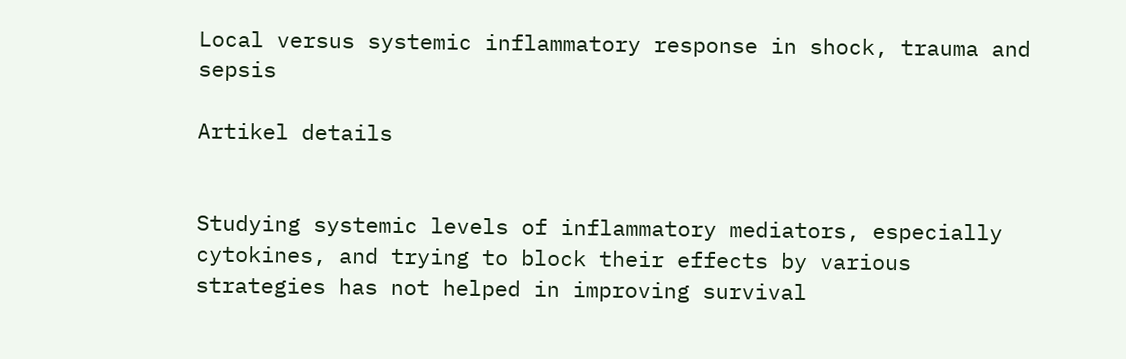Local versus systemic inflammatory response in shock, trauma and sepsis

Artikel details


Studying systemic levels of inflammatory mediators, especially cytokines, and trying to block their effects by various strategies has not helped in improving survival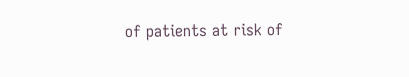of patients at risk of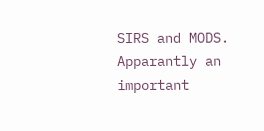SIRS and MODS. Apparantly an important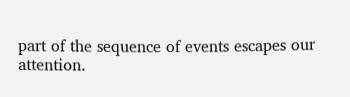part of the sequence of events escapes our attention.